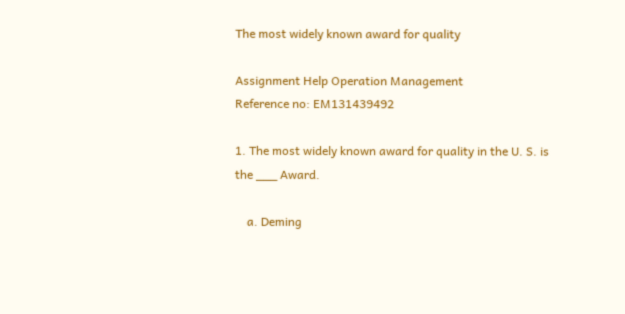The most widely known award for quality

Assignment Help Operation Management
Reference no: EM131439492

1. The most widely known award for quality in the U. S. is the ___ Award.

    a. Deming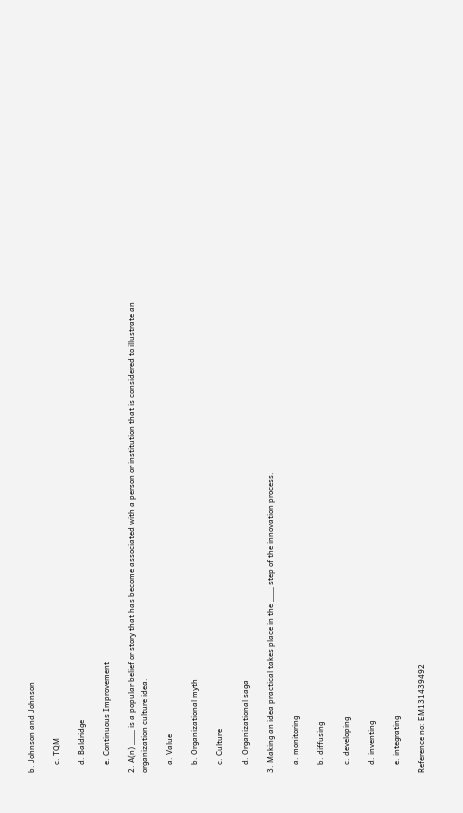b. Johnson and Johnson

    c. TQM

    d. Baldridge

    e. Continuous Improvement

2. A(n) ___ is a popular belief or story that has become associated with a person or institution that is considered to illustrate an organization culture idea.

    a. Value

    b. Organizational myth

    c. Culture

    d. Organizational saga

3. Making an idea practical takes place in the ___ step of the innovation process.

    a. monitoring

    b. diffusing

    c. developing

    d. inventing

    e. integrating

Reference no: EM131439492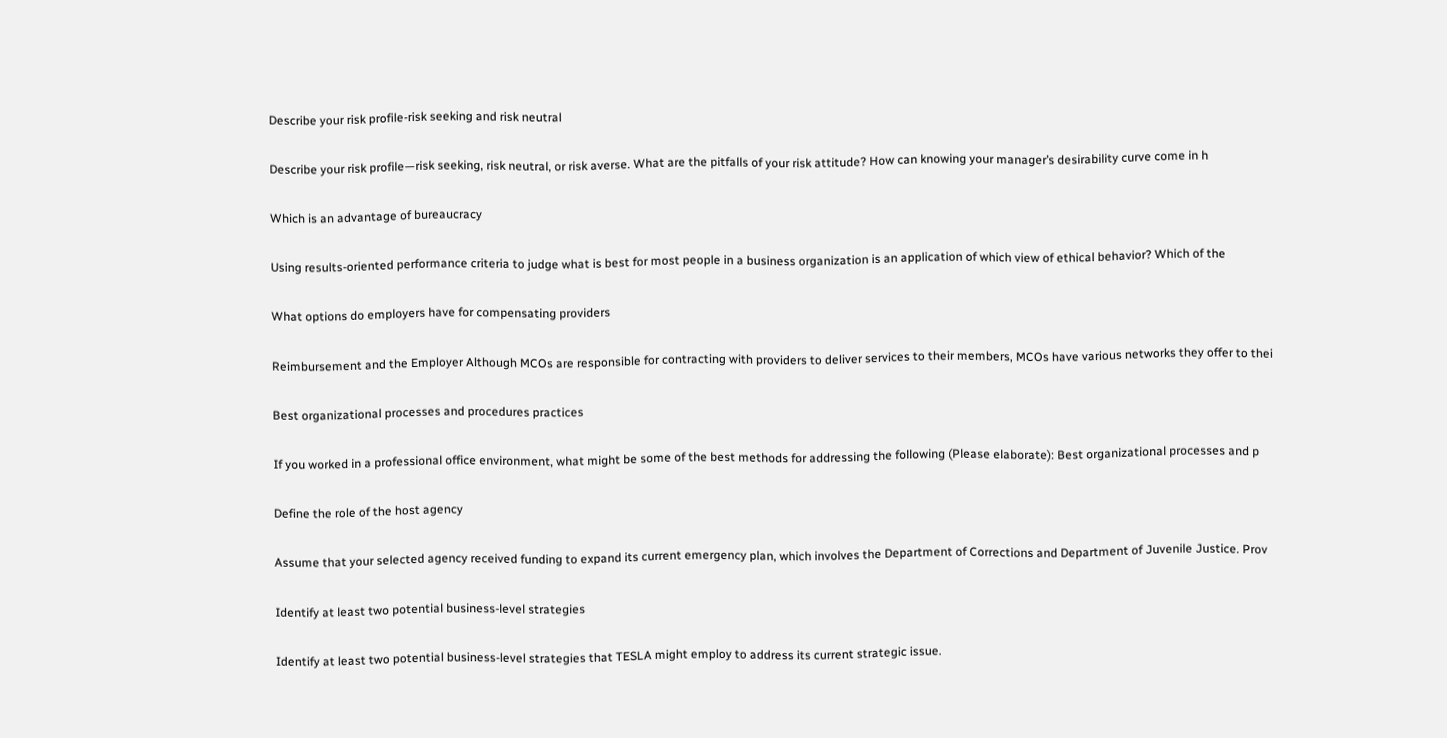Describe your risk profile-risk seeking and risk neutral

Describe your risk profile—risk seeking, risk neutral, or risk averse. What are the pitfalls of your risk attitude? How can knowing your manager’s desirability curve come in h

Which is an advantage of bureaucracy

Using results-oriented performance criteria to judge what is best for most people in a business organization is an application of which view of ethical behavior? Which of the

What options do employers have for compensating providers

Reimbursement and the Employer Although MCOs are responsible for contracting with providers to deliver services to their members, MCOs have various networks they offer to thei

Best organizational processes and procedures practices

If you worked in a professional office environment, what might be some of the best methods for addressing the following (Please elaborate): Best organizational processes and p

Define the role of the host agency

Assume that your selected agency received funding to expand its current emergency plan, which involves the Department of Corrections and Department of Juvenile Justice. Prov

Identify at least two potential business-level strategies

Identify at least two potential business-level strategies that TESLA might employ to address its current strategic issue.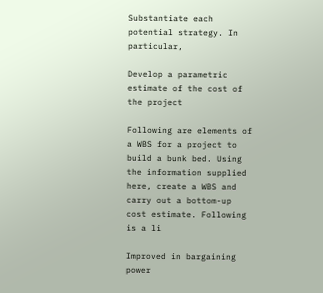Substantiate each potential strategy. In particular,

Develop a parametric estimate of the cost of the project

Following are elements of a WBS for a project to build a bunk bed. Using the information supplied here, create a WBS and carry out a bottom-up cost estimate. Following is a li

Improved in bargaining power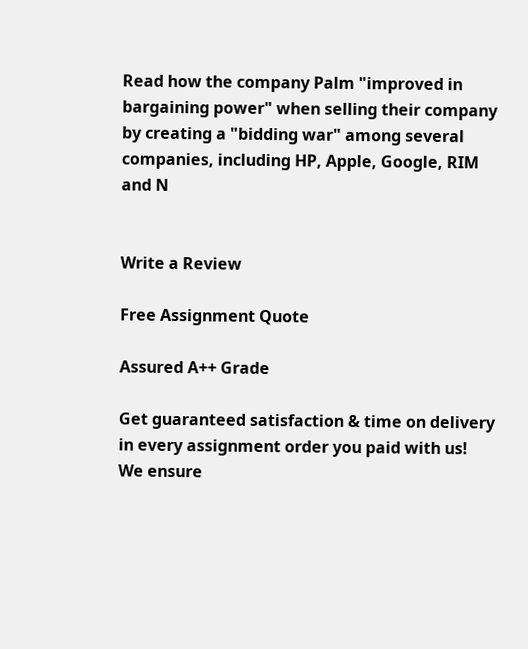Read how the company Palm "improved in bargaining power" when selling their company by creating a "bidding war" among several companies, including HP, Apple, Google, RIM and N


Write a Review

Free Assignment Quote

Assured A++ Grade

Get guaranteed satisfaction & time on delivery in every assignment order you paid with us! We ensure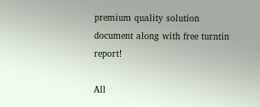premium quality solution document along with free turntin report!

All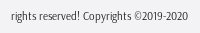rights reserved! Copyrights ©2019-2020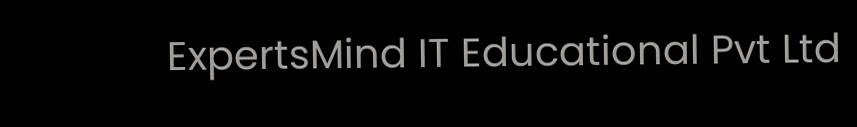ExpertsMind IT Educational Pvt Ltd